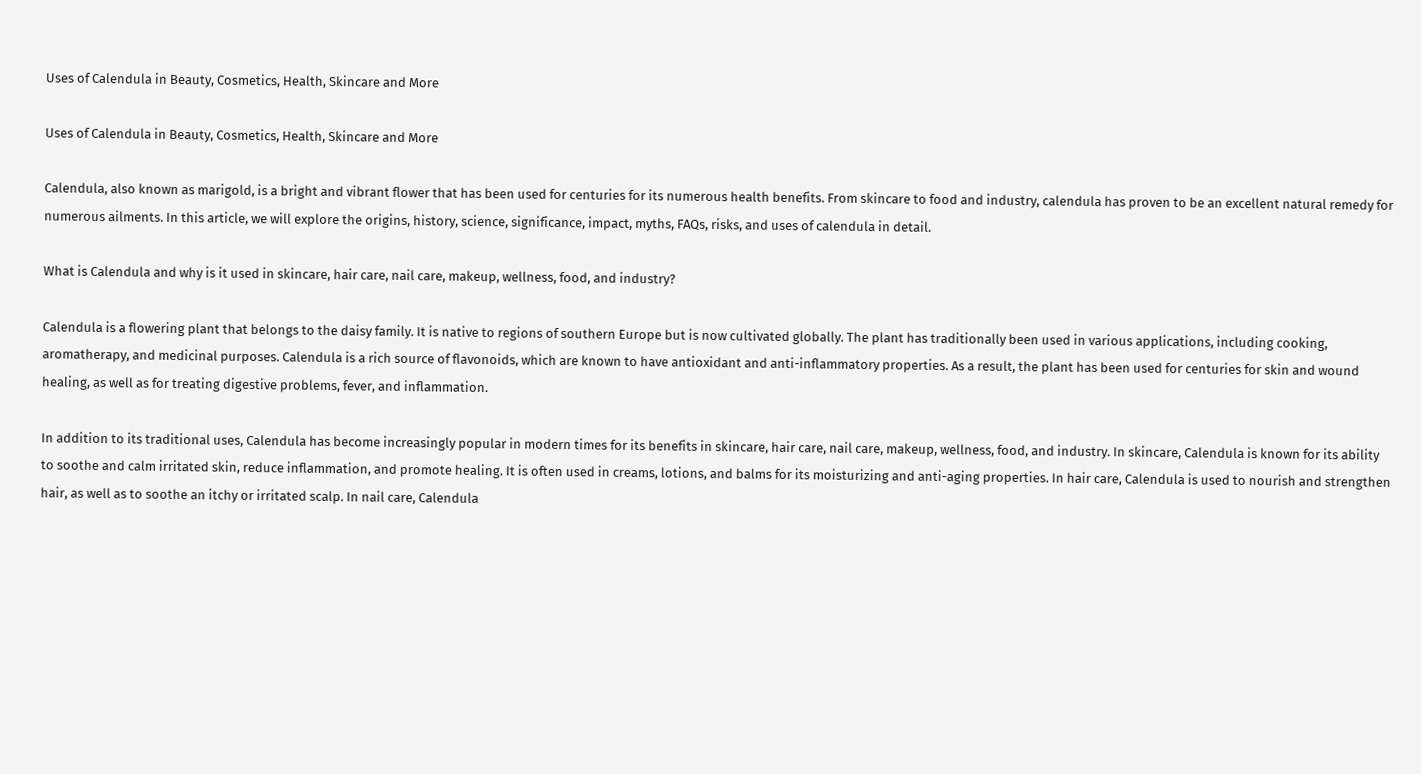Uses of Calendula in Beauty, Cosmetics, Health, Skincare and More

Uses of Calendula in Beauty, Cosmetics, Health, Skincare and More

Calendula, also known as marigold, is a bright and vibrant flower that has been used for centuries for its numerous health benefits. From skincare to food and industry, calendula has proven to be an excellent natural remedy for numerous ailments. In this article, we will explore the origins, history, science, significance, impact, myths, FAQs, risks, and uses of calendula in detail.

What is Calendula and why is it used in skincare, hair care, nail care, makeup, wellness, food, and industry?

Calendula is a flowering plant that belongs to the daisy family. It is native to regions of southern Europe but is now cultivated globally. The plant has traditionally been used in various applications, including cooking, aromatherapy, and medicinal purposes. Calendula is a rich source of flavonoids, which are known to have antioxidant and anti-inflammatory properties. As a result, the plant has been used for centuries for skin and wound healing, as well as for treating digestive problems, fever, and inflammation.

In addition to its traditional uses, Calendula has become increasingly popular in modern times for its benefits in skincare, hair care, nail care, makeup, wellness, food, and industry. In skincare, Calendula is known for its ability to soothe and calm irritated skin, reduce inflammation, and promote healing. It is often used in creams, lotions, and balms for its moisturizing and anti-aging properties. In hair care, Calendula is used to nourish and strengthen hair, as well as to soothe an itchy or irritated scalp. In nail care, Calendula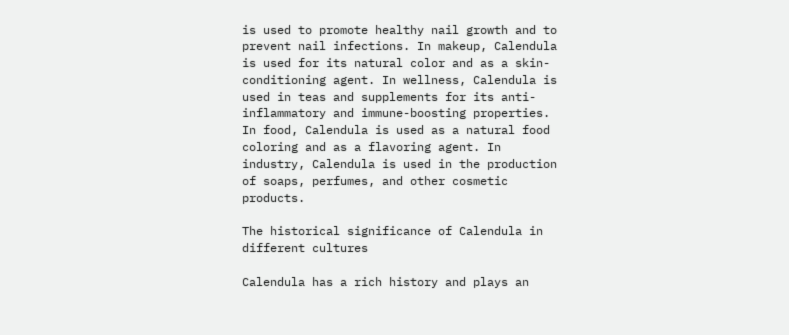is used to promote healthy nail growth and to prevent nail infections. In makeup, Calendula is used for its natural color and as a skin-conditioning agent. In wellness, Calendula is used in teas and supplements for its anti-inflammatory and immune-boosting properties. In food, Calendula is used as a natural food coloring and as a flavoring agent. In industry, Calendula is used in the production of soaps, perfumes, and other cosmetic products.

The historical significance of Calendula in different cultures

Calendula has a rich history and plays an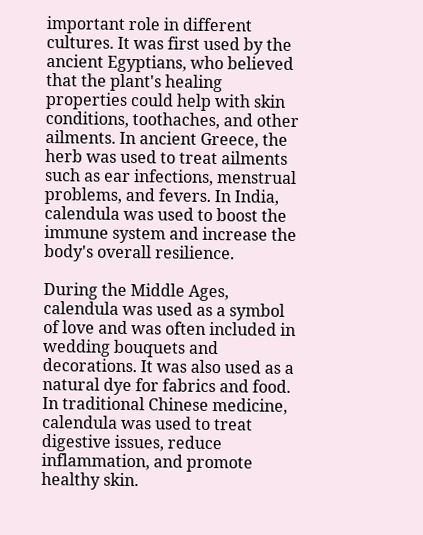important role in different cultures. It was first used by the ancient Egyptians, who believed that the plant's healing properties could help with skin conditions, toothaches, and other ailments. In ancient Greece, the herb was used to treat ailments such as ear infections, menstrual problems, and fevers. In India, calendula was used to boost the immune system and increase the body's overall resilience.

During the Middle Ages, calendula was used as a symbol of love and was often included in wedding bouquets and decorations. It was also used as a natural dye for fabrics and food. In traditional Chinese medicine, calendula was used to treat digestive issues, reduce inflammation, and promote healthy skin.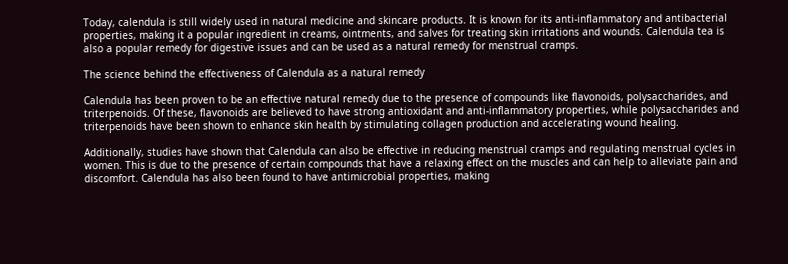Today, calendula is still widely used in natural medicine and skincare products. It is known for its anti-inflammatory and antibacterial properties, making it a popular ingredient in creams, ointments, and salves for treating skin irritations and wounds. Calendula tea is also a popular remedy for digestive issues and can be used as a natural remedy for menstrual cramps.

The science behind the effectiveness of Calendula as a natural remedy

Calendula has been proven to be an effective natural remedy due to the presence of compounds like flavonoids, polysaccharides, and triterpenoids. Of these, flavonoids are believed to have strong antioxidant and anti-inflammatory properties, while polysaccharides and triterpenoids have been shown to enhance skin health by stimulating collagen production and accelerating wound healing.

Additionally, studies have shown that Calendula can also be effective in reducing menstrual cramps and regulating menstrual cycles in women. This is due to the presence of certain compounds that have a relaxing effect on the muscles and can help to alleviate pain and discomfort. Calendula has also been found to have antimicrobial properties, making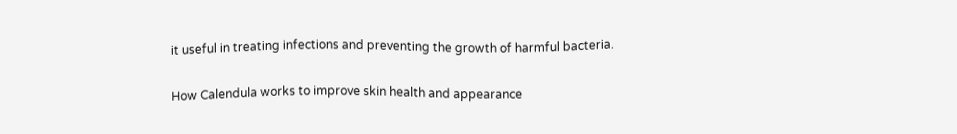it useful in treating infections and preventing the growth of harmful bacteria.

How Calendula works to improve skin health and appearance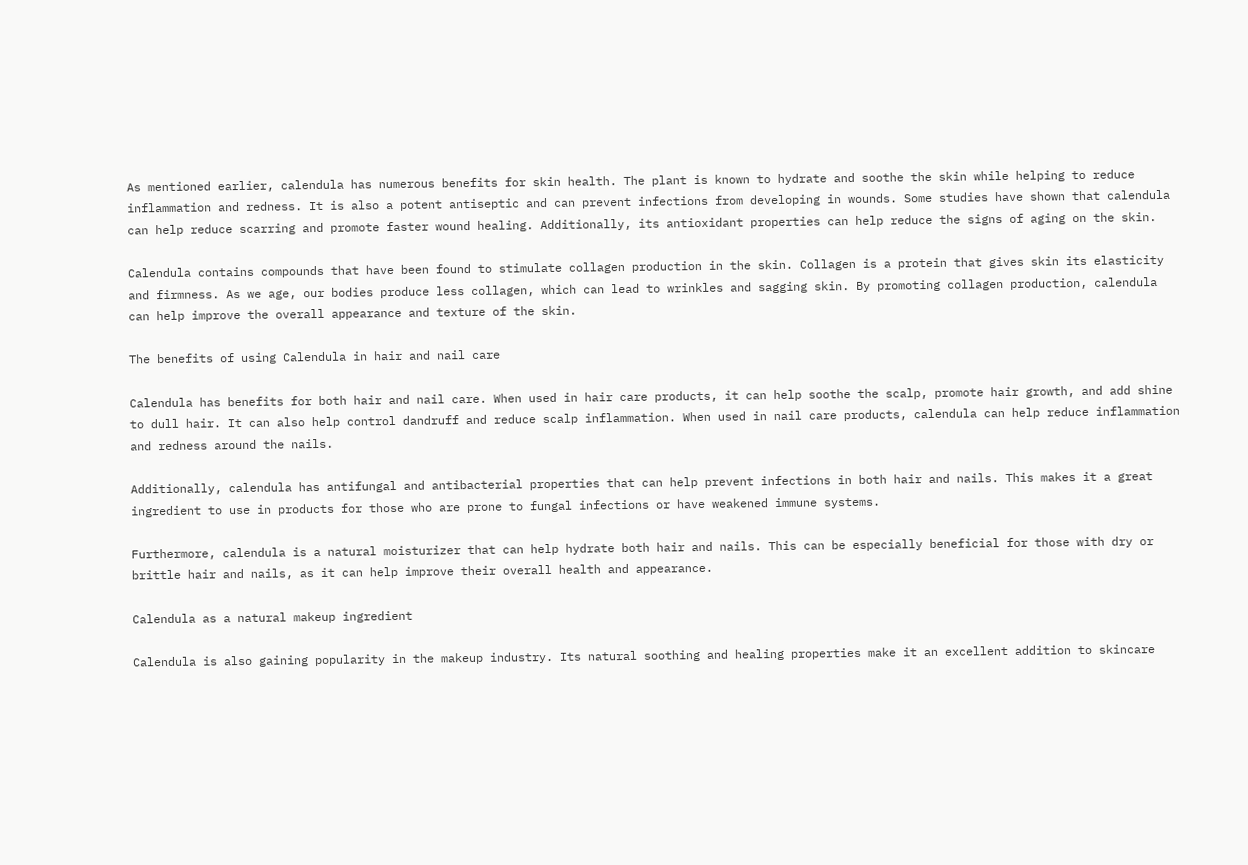As mentioned earlier, calendula has numerous benefits for skin health. The plant is known to hydrate and soothe the skin while helping to reduce inflammation and redness. It is also a potent antiseptic and can prevent infections from developing in wounds. Some studies have shown that calendula can help reduce scarring and promote faster wound healing. Additionally, its antioxidant properties can help reduce the signs of aging on the skin.

Calendula contains compounds that have been found to stimulate collagen production in the skin. Collagen is a protein that gives skin its elasticity and firmness. As we age, our bodies produce less collagen, which can lead to wrinkles and sagging skin. By promoting collagen production, calendula can help improve the overall appearance and texture of the skin.

The benefits of using Calendula in hair and nail care

Calendula has benefits for both hair and nail care. When used in hair care products, it can help soothe the scalp, promote hair growth, and add shine to dull hair. It can also help control dandruff and reduce scalp inflammation. When used in nail care products, calendula can help reduce inflammation and redness around the nails.

Additionally, calendula has antifungal and antibacterial properties that can help prevent infections in both hair and nails. This makes it a great ingredient to use in products for those who are prone to fungal infections or have weakened immune systems.

Furthermore, calendula is a natural moisturizer that can help hydrate both hair and nails. This can be especially beneficial for those with dry or brittle hair and nails, as it can help improve their overall health and appearance.

Calendula as a natural makeup ingredient

Calendula is also gaining popularity in the makeup industry. Its natural soothing and healing properties make it an excellent addition to skincare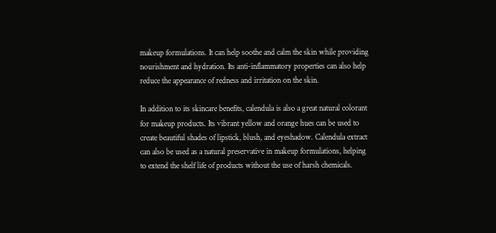makeup formulations. It can help soothe and calm the skin while providing nourishment and hydration. Its anti-inflammatory properties can also help reduce the appearance of redness and irritation on the skin.

In addition to its skincare benefits, calendula is also a great natural colorant for makeup products. Its vibrant yellow and orange hues can be used to create beautiful shades of lipstick, blush, and eyeshadow. Calendula extract can also be used as a natural preservative in makeup formulations, helping to extend the shelf life of products without the use of harsh chemicals.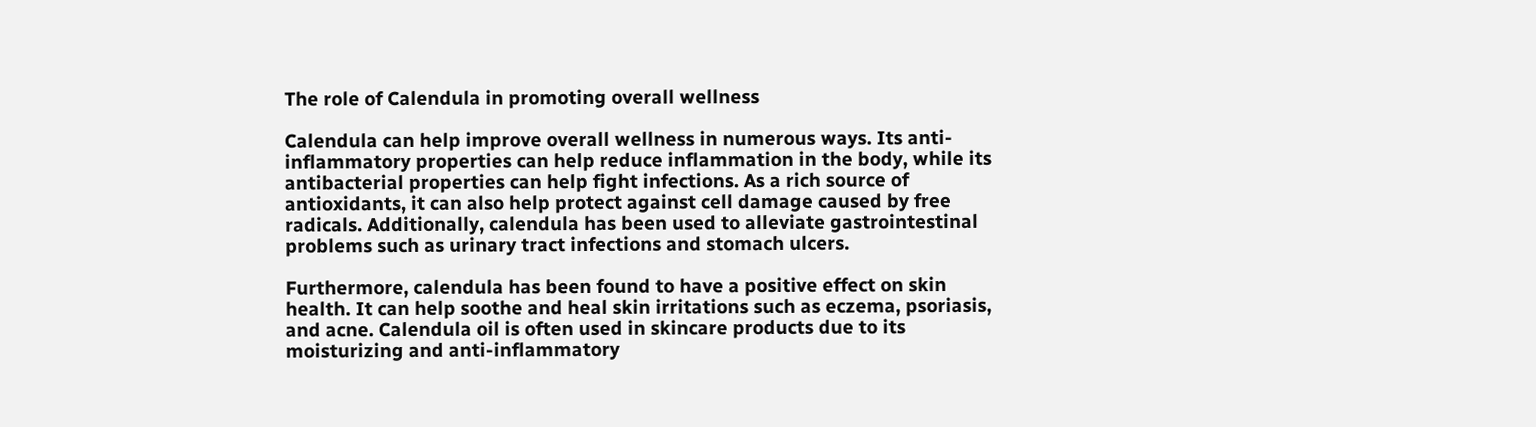The role of Calendula in promoting overall wellness

Calendula can help improve overall wellness in numerous ways. Its anti-inflammatory properties can help reduce inflammation in the body, while its antibacterial properties can help fight infections. As a rich source of antioxidants, it can also help protect against cell damage caused by free radicals. Additionally, calendula has been used to alleviate gastrointestinal problems such as urinary tract infections and stomach ulcers.

Furthermore, calendula has been found to have a positive effect on skin health. It can help soothe and heal skin irritations such as eczema, psoriasis, and acne. Calendula oil is often used in skincare products due to its moisturizing and anti-inflammatory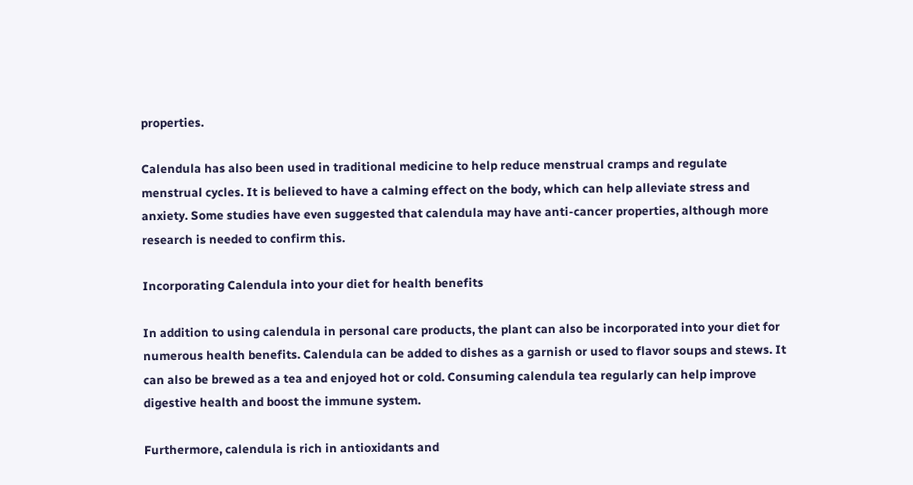properties.

Calendula has also been used in traditional medicine to help reduce menstrual cramps and regulate menstrual cycles. It is believed to have a calming effect on the body, which can help alleviate stress and anxiety. Some studies have even suggested that calendula may have anti-cancer properties, although more research is needed to confirm this.

Incorporating Calendula into your diet for health benefits

In addition to using calendula in personal care products, the plant can also be incorporated into your diet for numerous health benefits. Calendula can be added to dishes as a garnish or used to flavor soups and stews. It can also be brewed as a tea and enjoyed hot or cold. Consuming calendula tea regularly can help improve digestive health and boost the immune system.

Furthermore, calendula is rich in antioxidants and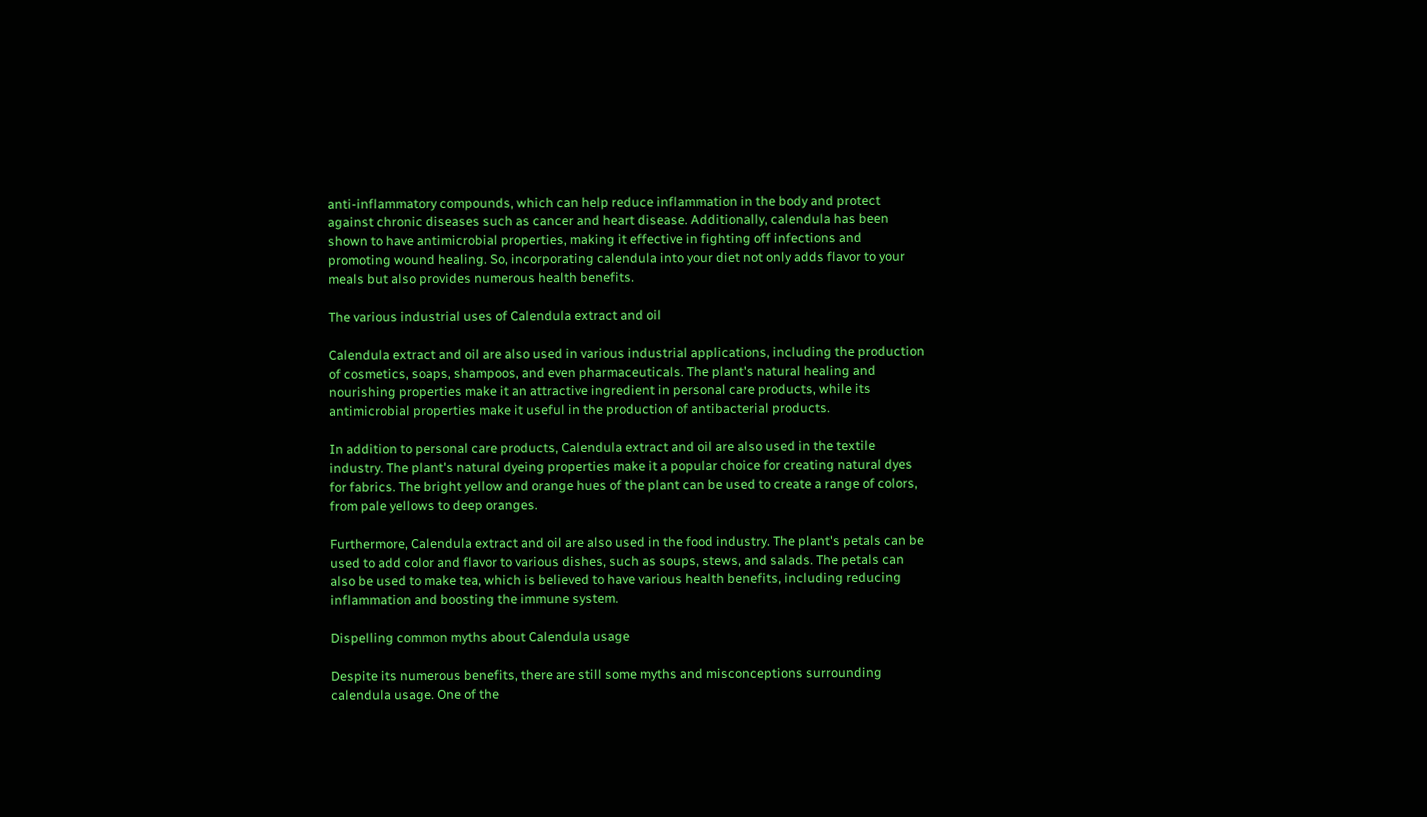anti-inflammatory compounds, which can help reduce inflammation in the body and protect against chronic diseases such as cancer and heart disease. Additionally, calendula has been shown to have antimicrobial properties, making it effective in fighting off infections and promoting wound healing. So, incorporating calendula into your diet not only adds flavor to your meals but also provides numerous health benefits.

The various industrial uses of Calendula extract and oil

Calendula extract and oil are also used in various industrial applications, including the production of cosmetics, soaps, shampoos, and even pharmaceuticals. The plant's natural healing and nourishing properties make it an attractive ingredient in personal care products, while its antimicrobial properties make it useful in the production of antibacterial products.

In addition to personal care products, Calendula extract and oil are also used in the textile industry. The plant's natural dyeing properties make it a popular choice for creating natural dyes for fabrics. The bright yellow and orange hues of the plant can be used to create a range of colors, from pale yellows to deep oranges.

Furthermore, Calendula extract and oil are also used in the food industry. The plant's petals can be used to add color and flavor to various dishes, such as soups, stews, and salads. The petals can also be used to make tea, which is believed to have various health benefits, including reducing inflammation and boosting the immune system.

Dispelling common myths about Calendula usage

Despite its numerous benefits, there are still some myths and misconceptions surrounding calendula usage. One of the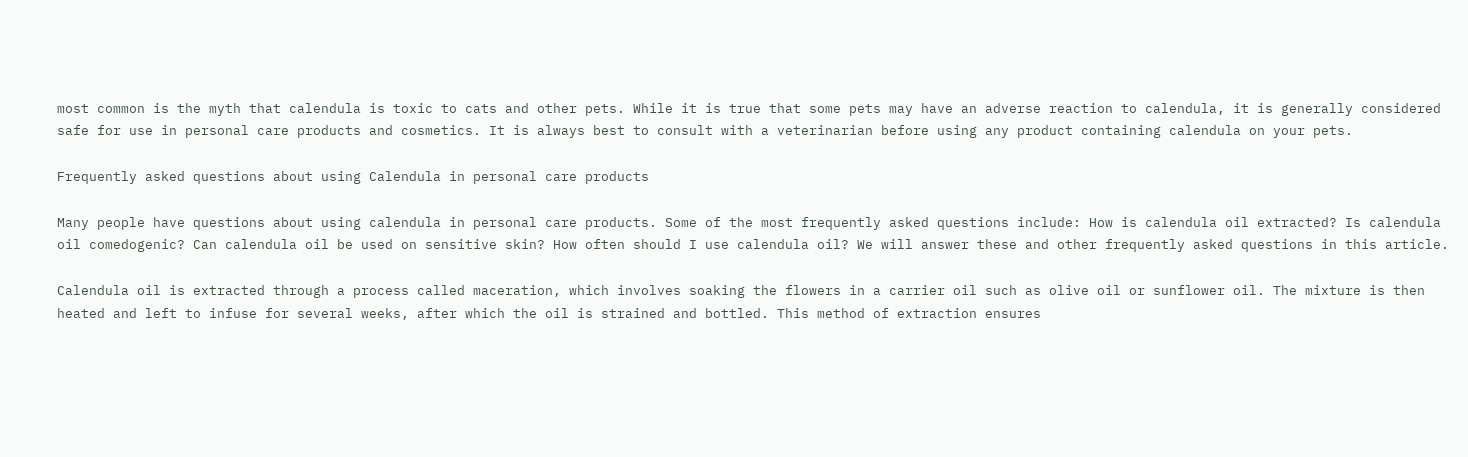most common is the myth that calendula is toxic to cats and other pets. While it is true that some pets may have an adverse reaction to calendula, it is generally considered safe for use in personal care products and cosmetics. It is always best to consult with a veterinarian before using any product containing calendula on your pets.

Frequently asked questions about using Calendula in personal care products

Many people have questions about using calendula in personal care products. Some of the most frequently asked questions include: How is calendula oil extracted? Is calendula oil comedogenic? Can calendula oil be used on sensitive skin? How often should I use calendula oil? We will answer these and other frequently asked questions in this article.

Calendula oil is extracted through a process called maceration, which involves soaking the flowers in a carrier oil such as olive oil or sunflower oil. The mixture is then heated and left to infuse for several weeks, after which the oil is strained and bottled. This method of extraction ensures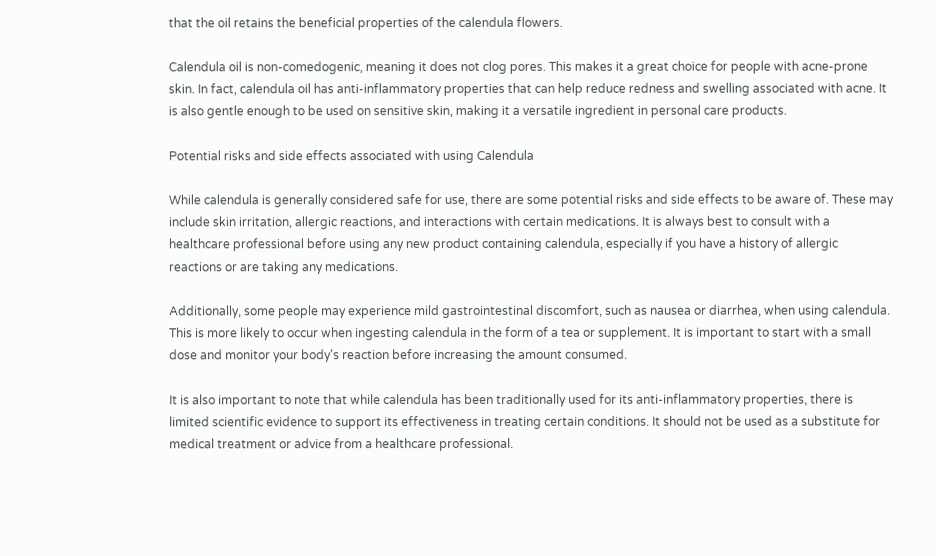that the oil retains the beneficial properties of the calendula flowers.

Calendula oil is non-comedogenic, meaning it does not clog pores. This makes it a great choice for people with acne-prone skin. In fact, calendula oil has anti-inflammatory properties that can help reduce redness and swelling associated with acne. It is also gentle enough to be used on sensitive skin, making it a versatile ingredient in personal care products.

Potential risks and side effects associated with using Calendula

While calendula is generally considered safe for use, there are some potential risks and side effects to be aware of. These may include skin irritation, allergic reactions, and interactions with certain medications. It is always best to consult with a healthcare professional before using any new product containing calendula, especially if you have a history of allergic reactions or are taking any medications.

Additionally, some people may experience mild gastrointestinal discomfort, such as nausea or diarrhea, when using calendula. This is more likely to occur when ingesting calendula in the form of a tea or supplement. It is important to start with a small dose and monitor your body's reaction before increasing the amount consumed.

It is also important to note that while calendula has been traditionally used for its anti-inflammatory properties, there is limited scientific evidence to support its effectiveness in treating certain conditions. It should not be used as a substitute for medical treatment or advice from a healthcare professional.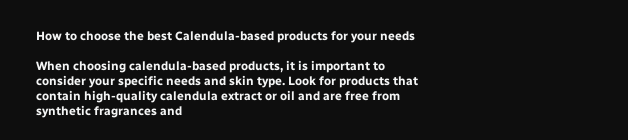How to choose the best Calendula-based products for your needs

When choosing calendula-based products, it is important to consider your specific needs and skin type. Look for products that contain high-quality calendula extract or oil and are free from synthetic fragrances and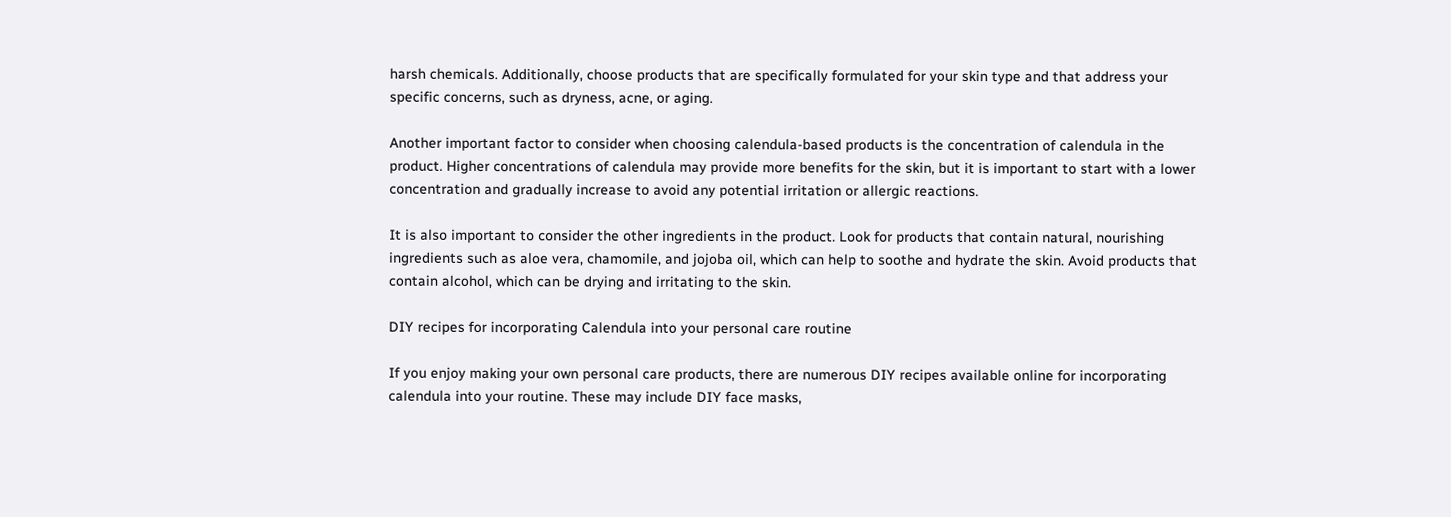harsh chemicals. Additionally, choose products that are specifically formulated for your skin type and that address your specific concerns, such as dryness, acne, or aging.

Another important factor to consider when choosing calendula-based products is the concentration of calendula in the product. Higher concentrations of calendula may provide more benefits for the skin, but it is important to start with a lower concentration and gradually increase to avoid any potential irritation or allergic reactions.

It is also important to consider the other ingredients in the product. Look for products that contain natural, nourishing ingredients such as aloe vera, chamomile, and jojoba oil, which can help to soothe and hydrate the skin. Avoid products that contain alcohol, which can be drying and irritating to the skin.

DIY recipes for incorporating Calendula into your personal care routine

If you enjoy making your own personal care products, there are numerous DIY recipes available online for incorporating calendula into your routine. These may include DIY face masks,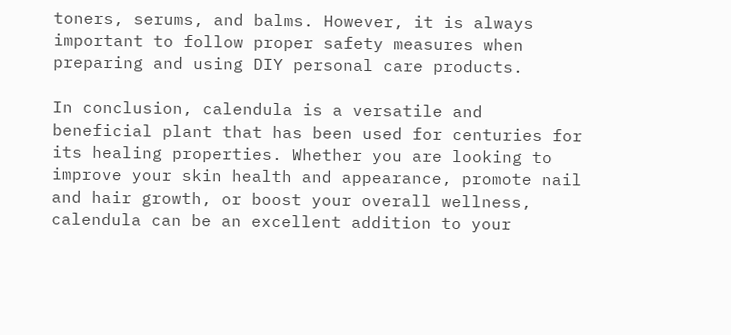toners, serums, and balms. However, it is always important to follow proper safety measures when preparing and using DIY personal care products.

In conclusion, calendula is a versatile and beneficial plant that has been used for centuries for its healing properties. Whether you are looking to improve your skin health and appearance, promote nail and hair growth, or boost your overall wellness, calendula can be an excellent addition to your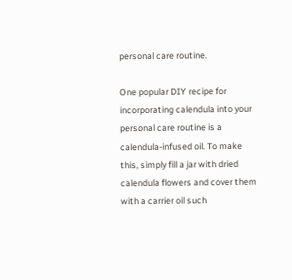personal care routine.

One popular DIY recipe for incorporating calendula into your personal care routine is a calendula-infused oil. To make this, simply fill a jar with dried calendula flowers and cover them with a carrier oil such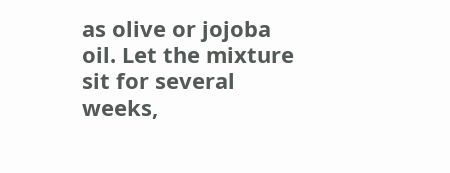as olive or jojoba oil. Let the mixture sit for several weeks,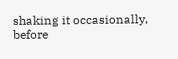shaking it occasionally, before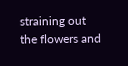straining out the flowers and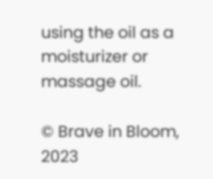using the oil as a moisturizer or massage oil.

© Brave in Bloom, 2023